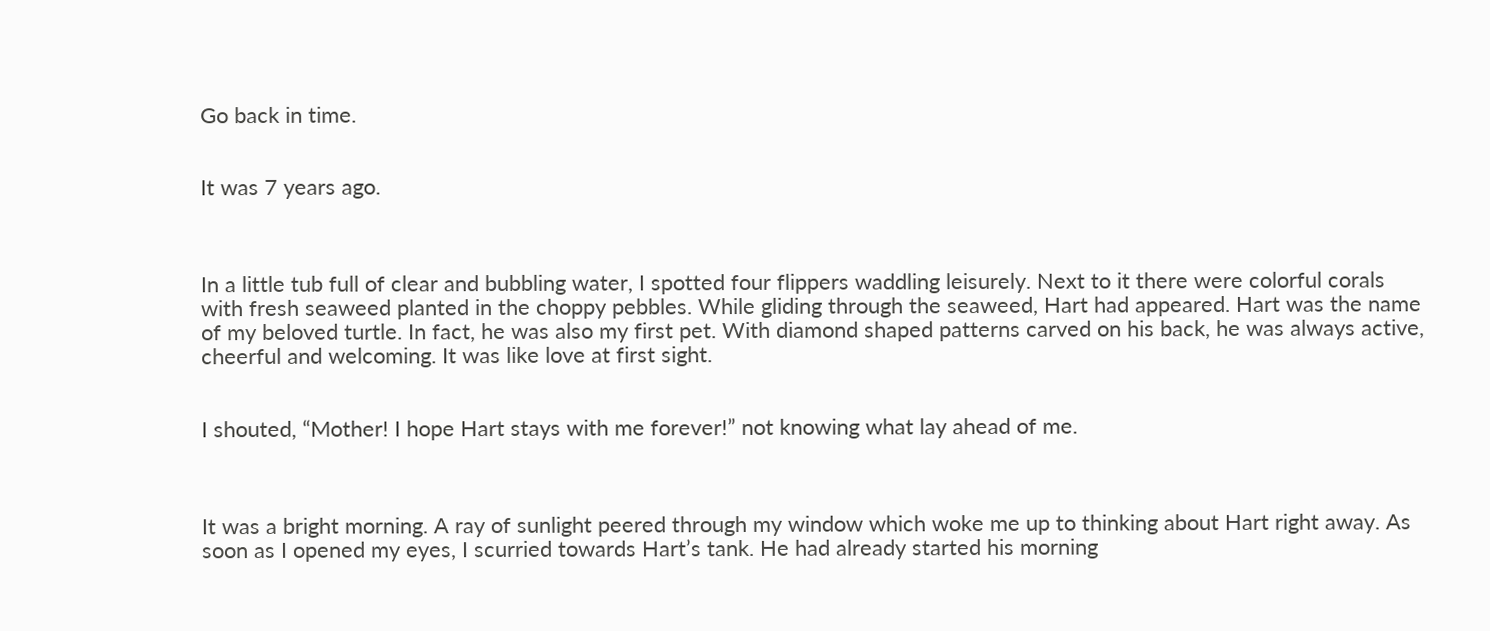Go back in time.


It was 7 years ago.



In a little tub full of clear and bubbling water, I spotted four flippers waddling leisurely. Next to it there were colorful corals with fresh seaweed planted in the choppy pebbles. While gliding through the seaweed, Hart had appeared. Hart was the name of my beloved turtle. In fact, he was also my first pet. With diamond shaped patterns carved on his back, he was always active, cheerful and welcoming. It was like love at first sight.


I shouted, “Mother! I hope Hart stays with me forever!” not knowing what lay ahead of me.



It was a bright morning. A ray of sunlight peered through my window which woke me up to thinking about Hart right away. As soon as I opened my eyes, I scurried towards Hart’s tank. He had already started his morning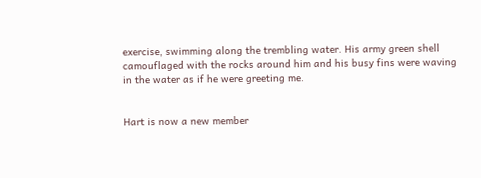exercise, swimming along the trembling water. His army green shell camouflaged with the rocks around him and his busy fins were waving in the water as if he were greeting me.


Hart is now a new member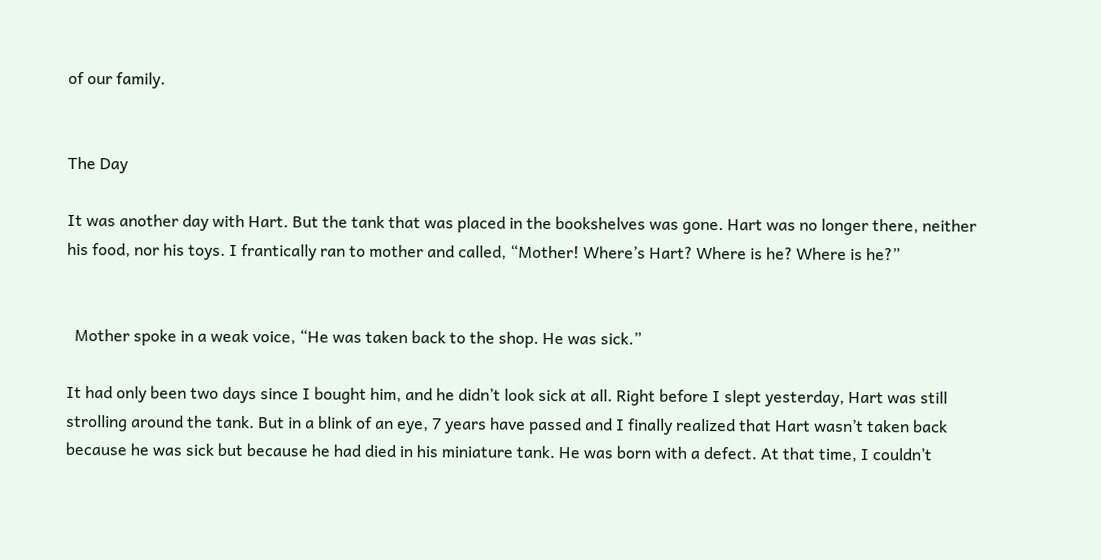of our family.


The Day

It was another day with Hart. But the tank that was placed in the bookshelves was gone. Hart was no longer there, neither his food, nor his toys. I frantically ran to mother and called, “Mother! Where’s Hart? Where is he? Where is he?”


  Mother spoke in a weak voice, “He was taken back to the shop. He was sick.”

It had only been two days since I bought him, and he didn’t look sick at all. Right before I slept yesterday, Hart was still strolling around the tank. But in a blink of an eye, 7 years have passed and I finally realized that Hart wasn’t taken back because he was sick but because he had died in his miniature tank. He was born with a defect. At that time, I couldn’t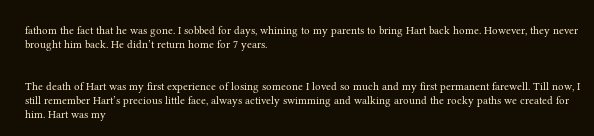fathom the fact that he was gone. I sobbed for days, whining to my parents to bring Hart back home. However, they never brought him back. He didn’t return home for 7 years.


The death of Hart was my first experience of losing someone I loved so much and my first permanent farewell. Till now, I still remember Hart’s precious little face, always actively swimming and walking around the rocky paths we created for him. Hart was my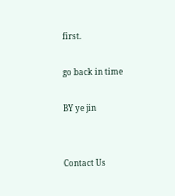first.

go back in time

BY ye jin


Contact Us